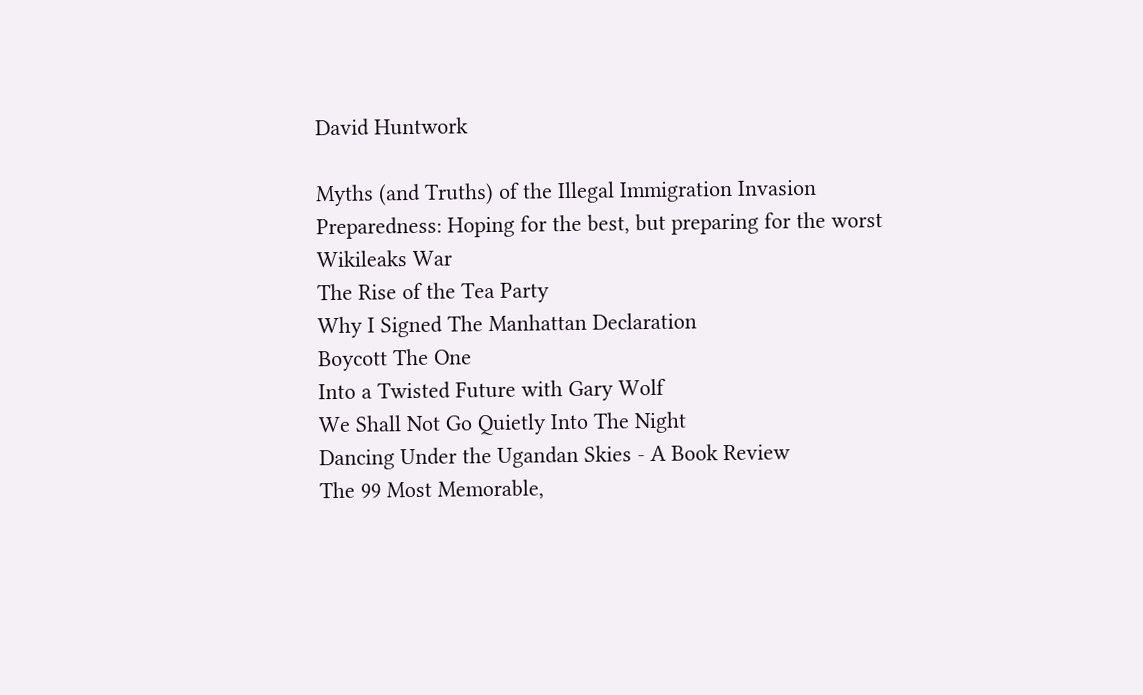David Huntwork

Myths (and Truths) of the Illegal Immigration Invasion
Preparedness: Hoping for the best, but preparing for the worst
Wikileaks War
The Rise of the Tea Party
Why I Signed The Manhattan Declaration
Boycott The One
Into a Twisted Future with Gary Wolf
We Shall Not Go Quietly Into The Night
Dancing Under the Ugandan Skies - A Book Review
The 99 Most Memorable,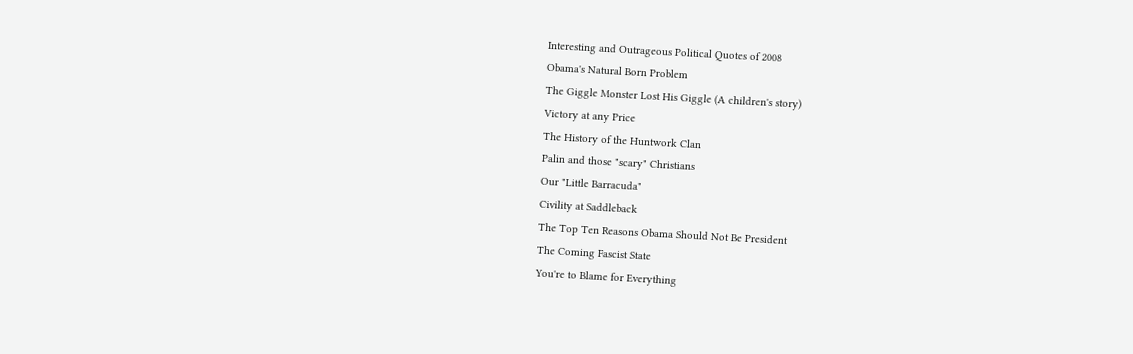Interesting and Outrageous Political Quotes of 2008
Obama's Natural Born Problem
The Giggle Monster Lost His Giggle (A children's story)
Victory at any Price
The History of the Huntwork Clan
Palin and those "scary" Christians
Our "Little Barracuda"
Civility at Saddleback
The Top Ten Reasons Obama Should Not Be President
The Coming Fascist State
You're to Blame for Everything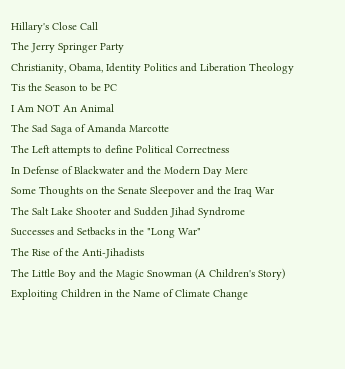Hillary's Close Call
The Jerry Springer Party
Christianity, Obama, Identity Politics and Liberation Theology
Tis the Season to be PC
I Am NOT An Animal
The Sad Saga of Amanda Marcotte
The Left attempts to define Political Correctness
In Defense of Blackwater and the Modern Day Merc
Some Thoughts on the Senate Sleepover and the Iraq War
The Salt Lake Shooter and Sudden Jihad Syndrome
Successes and Setbacks in the "Long War"
The Rise of the Anti-Jihadists
The Little Boy and the Magic Snowman (A Children's Story)
Exploiting Children in the Name of Climate Change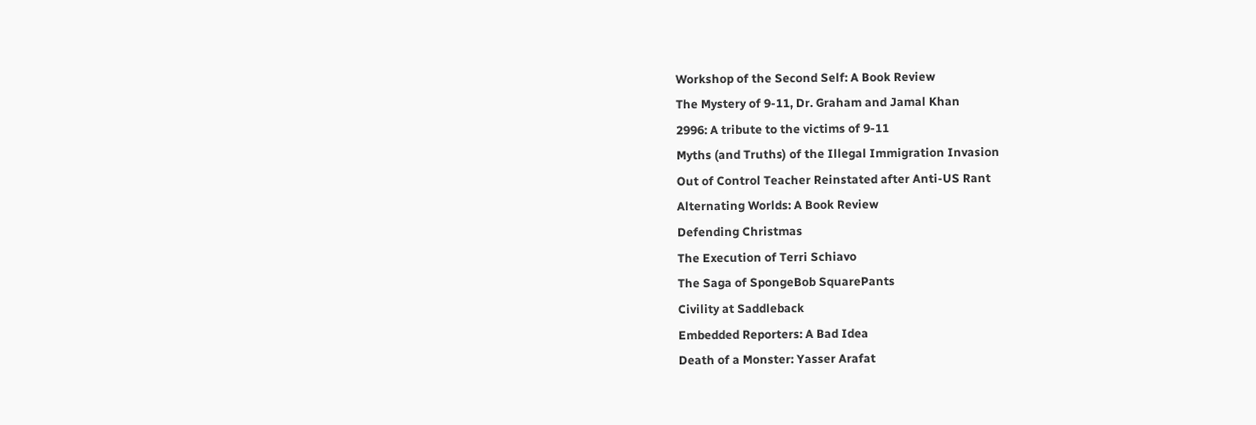Workshop of the Second Self: A Book Review
The Mystery of 9-11, Dr. Graham and Jamal Khan
2996: A tribute to the victims of 9-11
Myths (and Truths) of the Illegal Immigration Invasion
Out of Control Teacher Reinstated after Anti-US Rant
Alternating Worlds: A Book Review
Defending Christmas
The Execution of Terri Schiavo
The Saga of SpongeBob SquarePants
Civility at Saddleback
Embedded Reporters: A Bad Idea
Death of a Monster: Yasser Arafat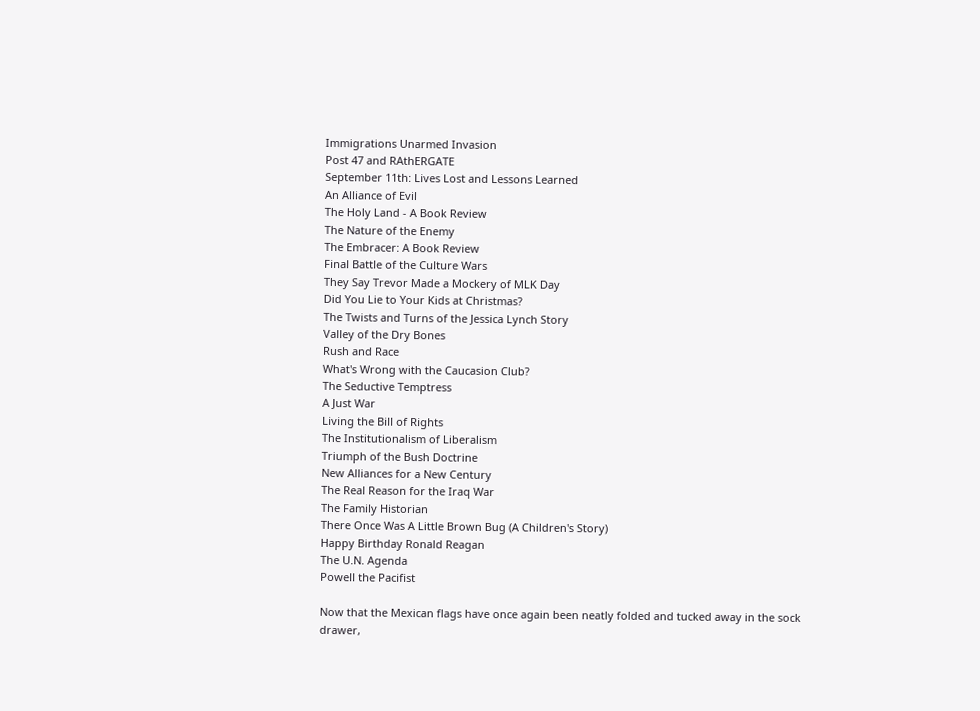Immigrations Unarmed Invasion
Post 47 and RAthERGATE
September 11th: Lives Lost and Lessons Learned
An Alliance of Evil
The Holy Land - A Book Review
The Nature of the Enemy
The Embracer: A Book Review
Final Battle of the Culture Wars
They Say Trevor Made a Mockery of MLK Day
Did You Lie to Your Kids at Christmas?
The Twists and Turns of the Jessica Lynch Story
Valley of the Dry Bones
Rush and Race
What's Wrong with the Caucasion Club?
The Seductive Temptress
A Just War
Living the Bill of Rights
The Institutionalism of Liberalism
Triumph of the Bush Doctrine
New Alliances for a New Century
The Real Reason for the Iraq War
The Family Historian
There Once Was A Little Brown Bug (A Children's Story)
Happy Birthday Ronald Reagan
The U.N. Agenda
Powell the Pacifist

Now that the Mexican flags have once again been neatly folded and tucked away in the sock drawer,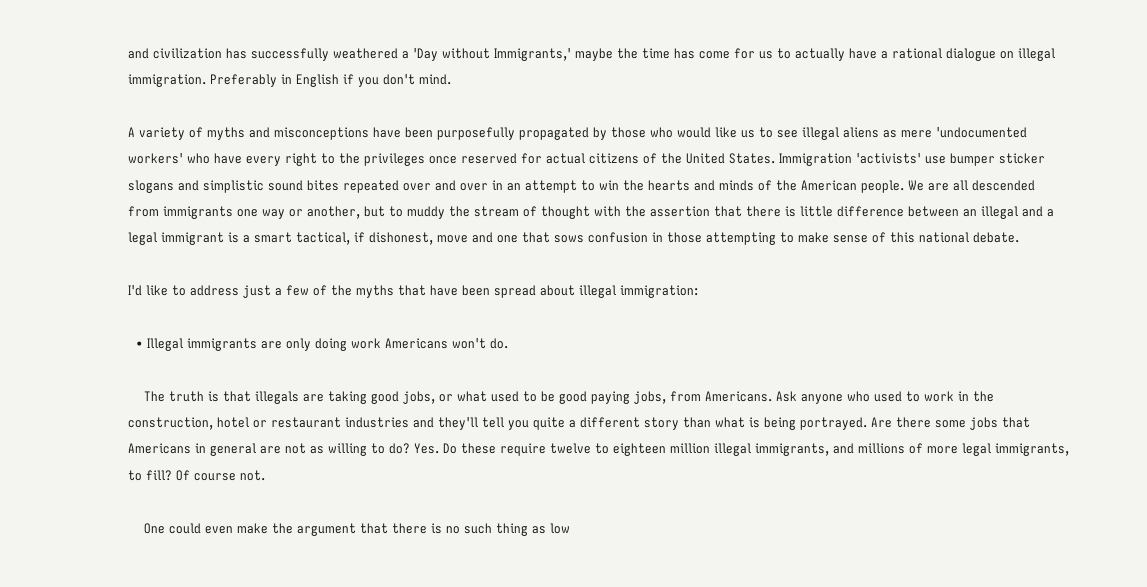and civilization has successfully weathered a 'Day without Immigrants,' maybe the time has come for us to actually have a rational dialogue on illegal immigration. Preferably in English if you don't mind.

A variety of myths and misconceptions have been purposefully propagated by those who would like us to see illegal aliens as mere 'undocumented workers' who have every right to the privileges once reserved for actual citizens of the United States. Immigration 'activists' use bumper sticker slogans and simplistic sound bites repeated over and over in an attempt to win the hearts and minds of the American people. We are all descended from immigrants one way or another, but to muddy the stream of thought with the assertion that there is little difference between an illegal and a legal immigrant is a smart tactical, if dishonest, move and one that sows confusion in those attempting to make sense of this national debate.

I'd like to address just a few of the myths that have been spread about illegal immigration:

  • Illegal immigrants are only doing work Americans won't do.

    The truth is that illegals are taking good jobs, or what used to be good paying jobs, from Americans. Ask anyone who used to work in the construction, hotel or restaurant industries and they'll tell you quite a different story than what is being portrayed. Are there some jobs that Americans in general are not as willing to do? Yes. Do these require twelve to eighteen million illegal immigrants, and millions of more legal immigrants, to fill? Of course not.

    One could even make the argument that there is no such thing as low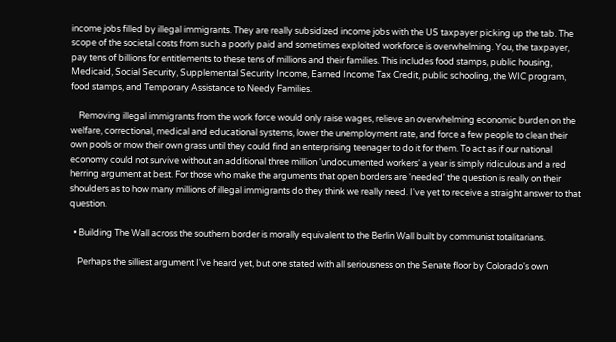income jobs filled by illegal immigrants. They are really subsidized income jobs with the US taxpayer picking up the tab. The scope of the societal costs from such a poorly paid and sometimes exploited workforce is overwhelming. You, the taxpayer, pay tens of billions for entitlements to these tens of millions and their families. This includes food stamps, public housing, Medicaid, Social Security, Supplemental Security Income, Earned Income Tax Credit, public schooling, the WIC program, food stamps, and Temporary Assistance to Needy Families.

    Removing illegal immigrants from the work force would only raise wages, relieve an overwhelming economic burden on the welfare, correctional, medical and educational systems, lower the unemployment rate, and force a few people to clean their own pools or mow their own grass until they could find an enterprising teenager to do it for them. To act as if our national economy could not survive without an additional three million 'undocumented workers' a year is simply ridiculous and a red herring argument at best. For those who make the arguments that open borders are 'needed' the question is really on their shoulders as to how many millions of illegal immigrants do they think we really need. I've yet to receive a straight answer to that question.

  • Building The Wall across the southern border is morally equivalent to the Berlin Wall built by communist totalitarians.

    Perhaps the silliest argument I've heard yet, but one stated with all seriousness on the Senate floor by Colorado's own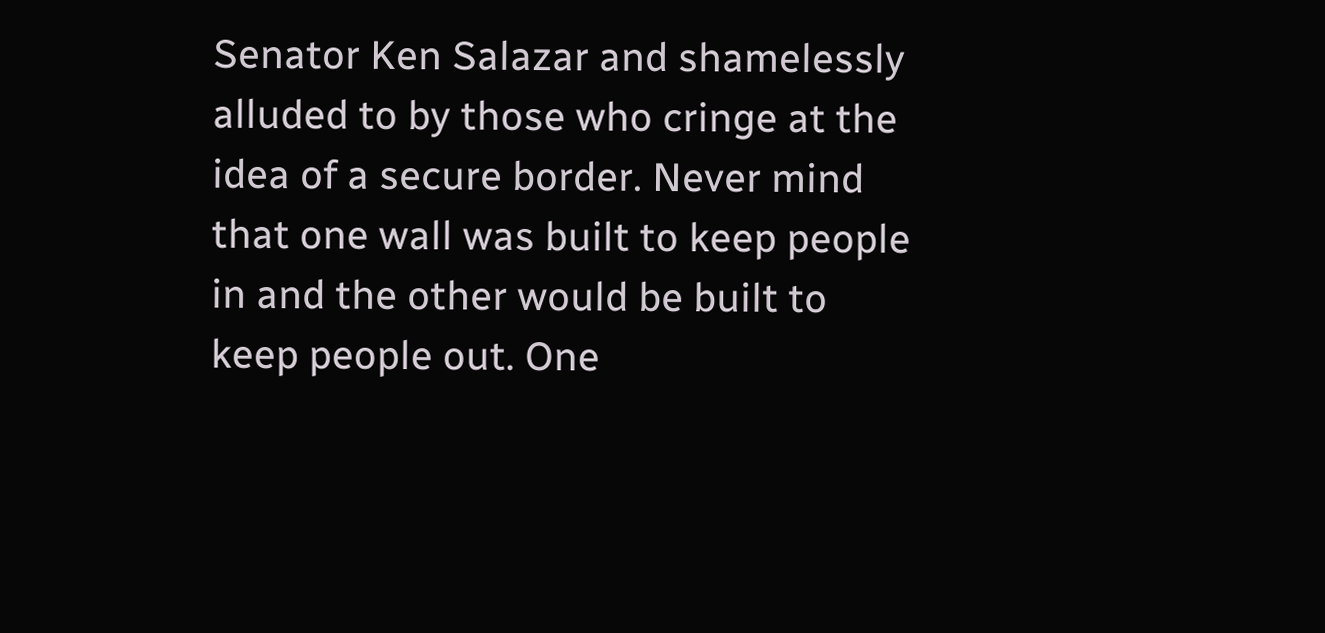Senator Ken Salazar and shamelessly alluded to by those who cringe at the idea of a secure border. Never mind that one wall was built to keep people in and the other would be built to keep people out. One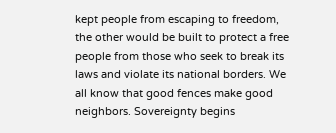kept people from escaping to freedom, the other would be built to protect a free people from those who seek to break its laws and violate its national borders. We all know that good fences make good neighbors. Sovereignty begins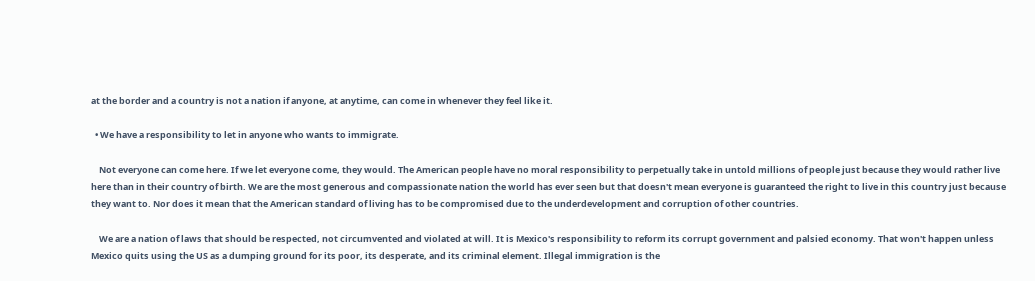at the border and a country is not a nation if anyone, at anytime, can come in whenever they feel like it.

  • We have a responsibility to let in anyone who wants to immigrate.

    Not everyone can come here. If we let everyone come, they would. The American people have no moral responsibility to perpetually take in untold millions of people just because they would rather live here than in their country of birth. We are the most generous and compassionate nation the world has ever seen but that doesn't mean everyone is guaranteed the right to live in this country just because they want to. Nor does it mean that the American standard of living has to be compromised due to the underdevelopment and corruption of other countries.

    We are a nation of laws that should be respected, not circumvented and violated at will. It is Mexico's responsibility to reform its corrupt government and palsied economy. That won't happen unless Mexico quits using the US as a dumping ground for its poor, its desperate, and its criminal element. Illegal immigration is the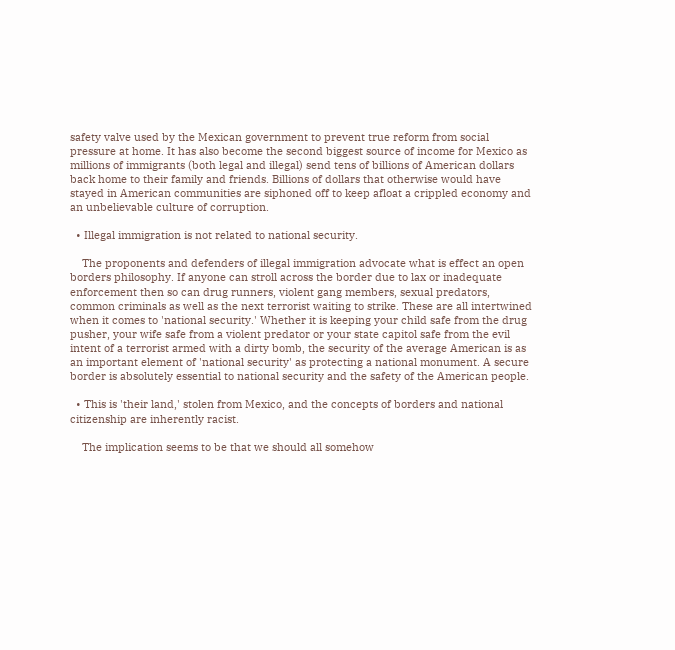safety valve used by the Mexican government to prevent true reform from social pressure at home. It has also become the second biggest source of income for Mexico as millions of immigrants (both legal and illegal) send tens of billions of American dollars back home to their family and friends. Billions of dollars that otherwise would have stayed in American communities are siphoned off to keep afloat a crippled economy and an unbelievable culture of corruption.

  • Illegal immigration is not related to national security.

    The proponents and defenders of illegal immigration advocate what is effect an open borders philosophy. If anyone can stroll across the border due to lax or inadequate enforcement then so can drug runners, violent gang members, sexual predators, common criminals as well as the next terrorist waiting to strike. These are all intertwined when it comes to 'national security.' Whether it is keeping your child safe from the drug pusher, your wife safe from a violent predator or your state capitol safe from the evil intent of a terrorist armed with a dirty bomb, the security of the average American is as an important element of 'national security' as protecting a national monument. A secure border is absolutely essential to national security and the safety of the American people.

  • This is 'their land,' stolen from Mexico, and the concepts of borders and national citizenship are inherently racist.

    The implication seems to be that we should all somehow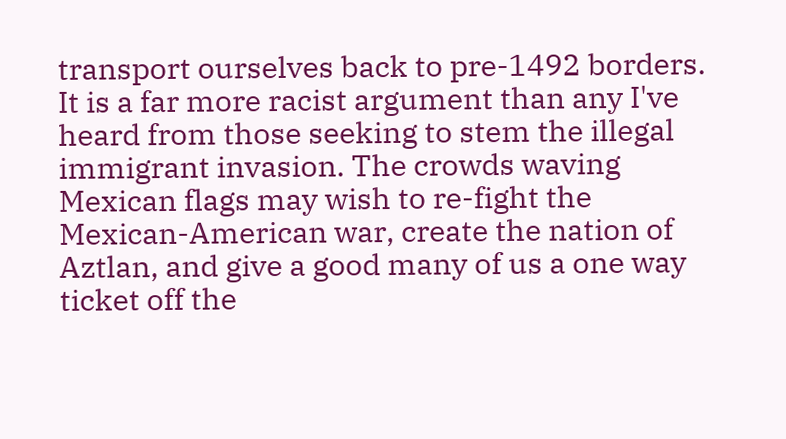transport ourselves back to pre-1492 borders. It is a far more racist argument than any I've heard from those seeking to stem the illegal immigrant invasion. The crowds waving Mexican flags may wish to re-fight the Mexican-American war, create the nation of Aztlan, and give a good many of us a one way ticket off the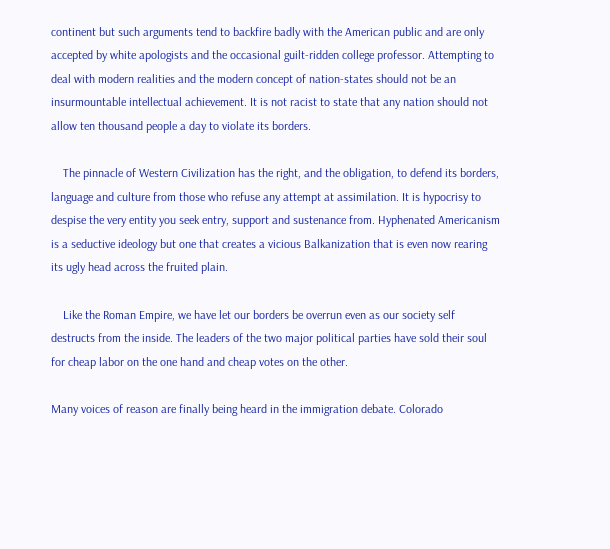continent but such arguments tend to backfire badly with the American public and are only accepted by white apologists and the occasional guilt-ridden college professor. Attempting to deal with modern realities and the modern concept of nation-states should not be an insurmountable intellectual achievement. It is not racist to state that any nation should not allow ten thousand people a day to violate its borders.

    The pinnacle of Western Civilization has the right, and the obligation, to defend its borders, language and culture from those who refuse any attempt at assimilation. It is hypocrisy to despise the very entity you seek entry, support and sustenance from. Hyphenated Americanism is a seductive ideology but one that creates a vicious Balkanization that is even now rearing its ugly head across the fruited plain.

    Like the Roman Empire, we have let our borders be overrun even as our society self destructs from the inside. The leaders of the two major political parties have sold their soul for cheap labor on the one hand and cheap votes on the other.

Many voices of reason are finally being heard in the immigration debate. Colorado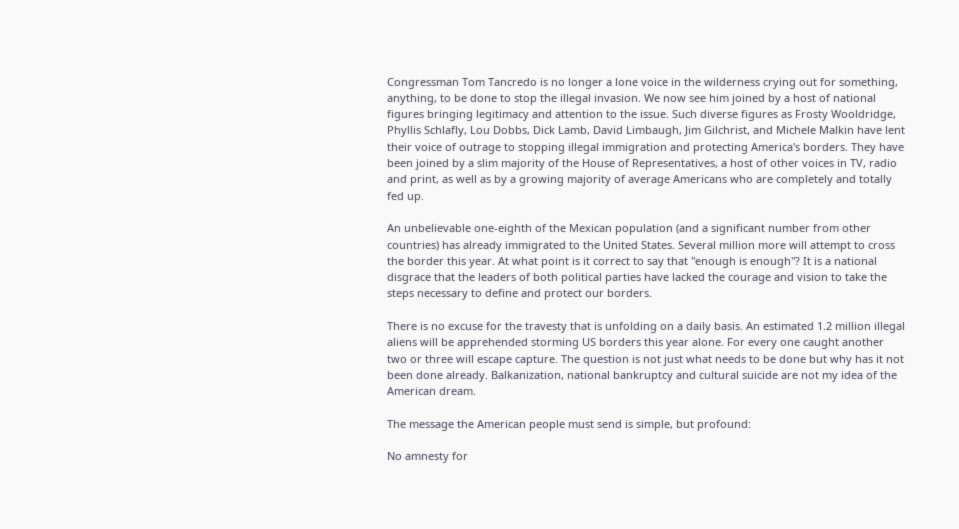Congressman Tom Tancredo is no longer a lone voice in the wilderness crying out for something, anything, to be done to stop the illegal invasion. We now see him joined by a host of national figures bringing legitimacy and attention to the issue. Such diverse figures as Frosty Wooldridge, Phyllis Schlafly, Lou Dobbs, Dick Lamb, David Limbaugh, Jim Gilchrist, and Michele Malkin have lent their voice of outrage to stopping illegal immigration and protecting America's borders. They have been joined by a slim majority of the House of Representatives, a host of other voices in TV, radio and print, as well as by a growing majority of average Americans who are completely and totally fed up.

An unbelievable one-eighth of the Mexican population (and a significant number from other countries) has already immigrated to the United States. Several million more will attempt to cross the border this year. At what point is it correct to say that "enough is enough"? It is a national disgrace that the leaders of both political parties have lacked the courage and vision to take the steps necessary to define and protect our borders.

There is no excuse for the travesty that is unfolding on a daily basis. An estimated 1.2 million illegal aliens will be apprehended storming US borders this year alone. For every one caught another two or three will escape capture. The question is not just what needs to be done but why has it not been done already. Balkanization, national bankruptcy and cultural suicide are not my idea of the American dream.

The message the American people must send is simple, but profound:

No amnesty for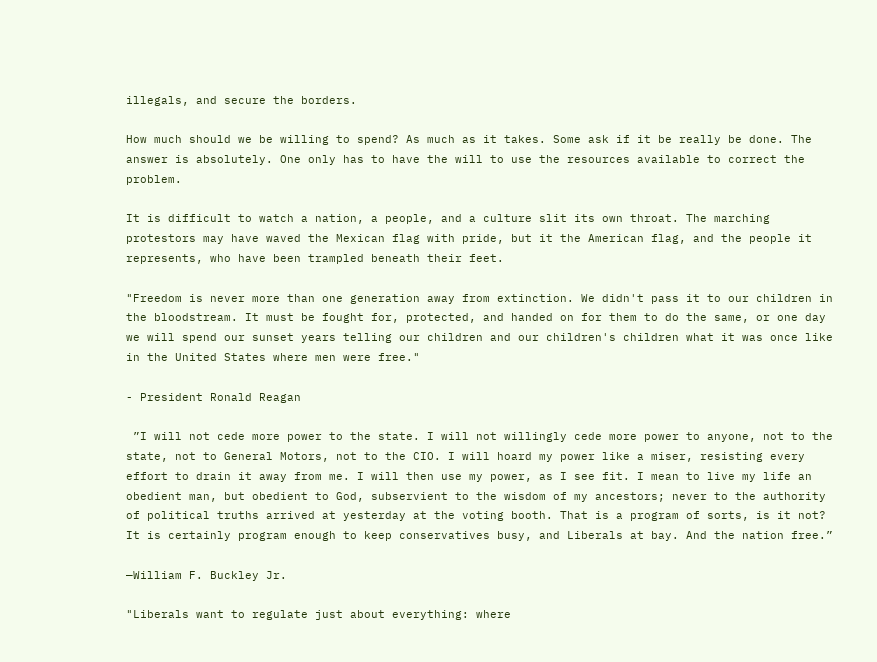illegals, and secure the borders.

How much should we be willing to spend? As much as it takes. Some ask if it be really be done. The answer is absolutely. One only has to have the will to use the resources available to correct the problem.

It is difficult to watch a nation, a people, and a culture slit its own throat. The marching protestors may have waved the Mexican flag with pride, but it the American flag, and the people it represents, who have been trampled beneath their feet.

"Freedom is never more than one generation away from extinction. We didn't pass it to our children in the bloodstream. It must be fought for, protected, and handed on for them to do the same, or one day we will spend our sunset years telling our children and our children's children what it was once like in the United States where men were free."

- President Ronald Reagan

 ”I will not cede more power to the state. I will not willingly cede more power to anyone, not to the state, not to General Motors, not to the CIO. I will hoard my power like a miser, resisting every effort to drain it away from me. I will then use my power, as I see fit. I mean to live my life an obedient man, but obedient to God, subservient to the wisdom of my ancestors; never to the authority of political truths arrived at yesterday at the voting booth. That is a program of sorts, is it not? It is certainly program enough to keep conservatives busy, and Liberals at bay. And the nation free.”

—William F. Buckley Jr.

"Liberals want to regulate just about everything: where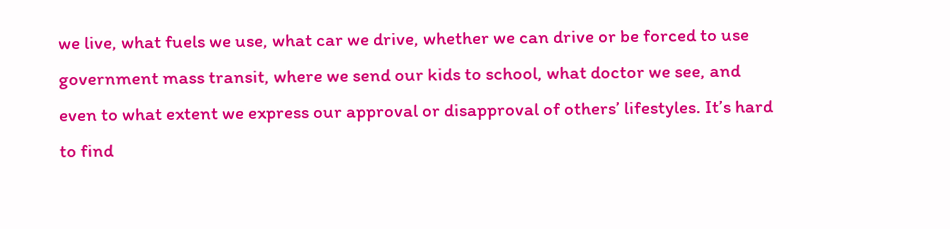we live, what fuels we use, what car we drive, whether we can drive or be forced to use government mass transit, where we send our kids to school, what doctor we see, and even to what extent we express our approval or disapproval of others’ lifestyles. It’s hard to find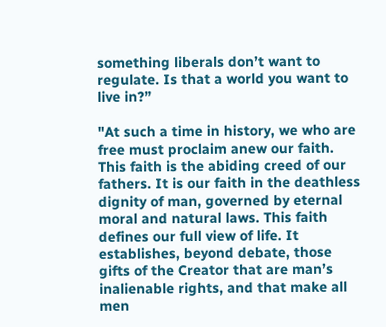something liberals don’t want to regulate. Is that a world you want to live in?”

"At such a time in history, we who are free must proclaim anew our faith. This faith is the abiding creed of our fathers. It is our faith in the deathless dignity of man, governed by eternal moral and natural laws. This faith defines our full view of life. It establishes, beyond debate, those gifts of the Creator that are man’s inalienable rights, and that make all men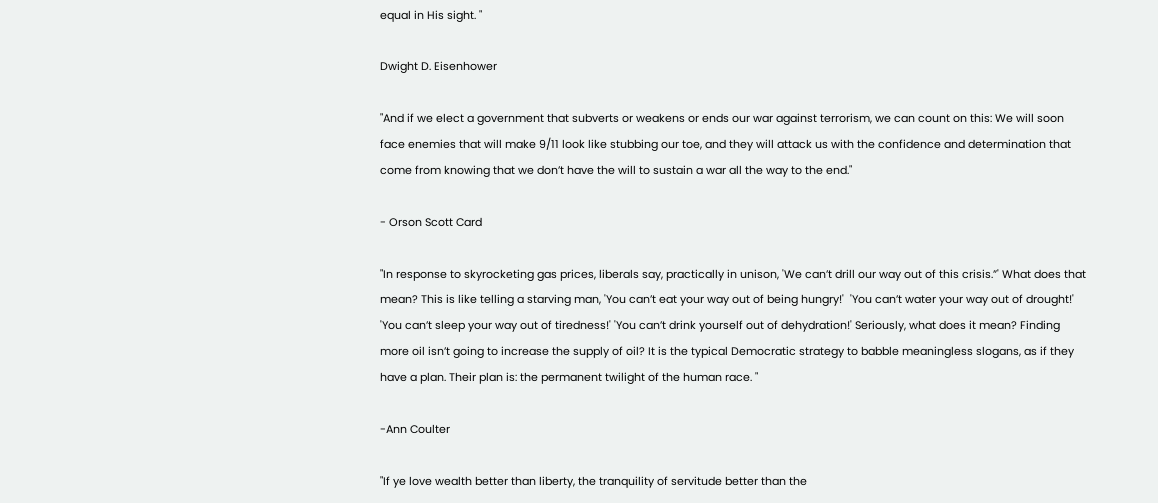equal in His sight. "

Dwight D. Eisenhower

"And if we elect a government that subverts or weakens or ends our war against terrorism, we can count on this: We will soon face enemies that will make 9/11 look like stubbing our toe, and they will attack us with the confidence and determination that come from knowing that we don’t have the will to sustain a war all the way to the end."

- Orson Scott Card

"In response to skyrocketing gas prices, liberals say, practically in unison, 'We can’t drill our way out of this crisis.”' What does that mean? This is like telling a starving man, 'You can’t eat your way out of being hungry!'  'You can’t water your way out of drought!' 'You can’t sleep your way out of tiredness!' 'You can’t drink yourself out of dehydration!' Seriously, what does it mean? Finding more oil isn’t going to increase the supply of oil? It is the typical Democratic strategy to babble meaningless slogans, as if they have a plan. Their plan is: the permanent twilight of the human race. "

-Ann Coulter

"If ye love wealth better than liberty, the tranquility of servitude better than the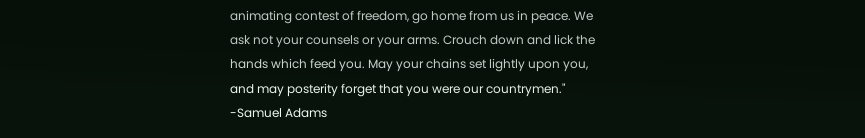animating contest of freedom, go home from us in peace. We ask not your counsels or your arms. Crouch down and lick the hands which feed you. May your chains set lightly upon you, and may posterity forget that you were our countrymen."
-Samuel Adams